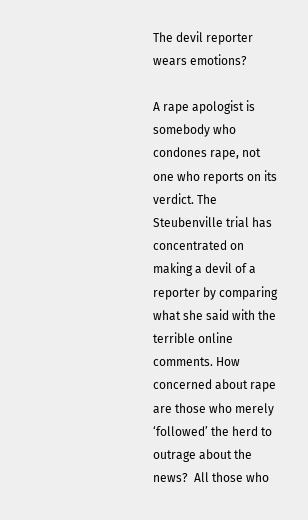The devil reporter wears emotions?

A rape apologist is somebody who condones rape, not one who reports on its verdict. The Steubenville trial has concentrated on making a devil of a reporter by comparing what she said with the terrible online comments. How concerned about rape are those who merely ‘followed’ the herd to outrage about the news?  All those who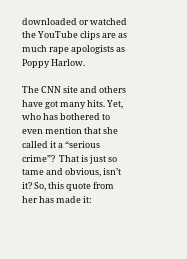downloaded or watched the YouTube clips are as much rape apologists as Poppy Harlow.

The CNN site and others have got many hits. Yet, who has bothered to even mention that she called it a “serious crime”?  That is just so tame and obvious, isn’t it? So, this quote from her has made it: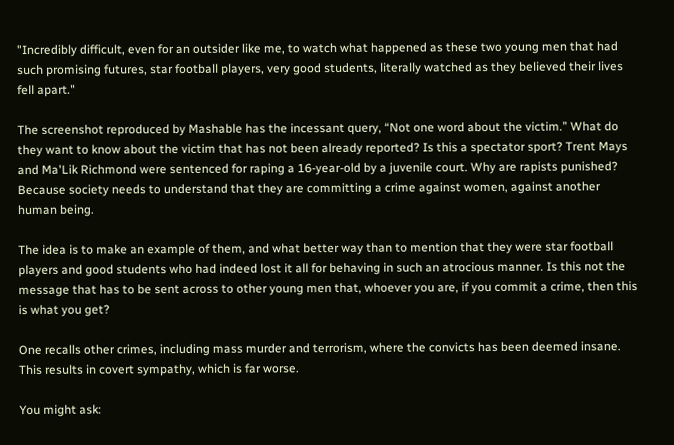"Incredibly difficult, even for an outsider like me, to watch what happened as these two young men that had such promising futures, star football players, very good students, literally watched as they believed their lives fell apart."

The screenshot reproduced by Mashable has the incessant query, “Not one word about the victim.” What do they want to know about the victim that has not been already reported? Is this a spectator sport? Trent Mays and Ma'Lik Richmond were sentenced for raping a 16-year-old by a juvenile court. Why are rapists punished? Because society needs to understand that they are committing a crime against women, against another human being.

The idea is to make an example of them, and what better way than to mention that they were star football players and good students who had indeed lost it all for behaving in such an atrocious manner. Is this not the message that has to be sent across to other young men that, whoever you are, if you commit a crime, then this is what you get?

One recalls other crimes, including mass murder and terrorism, where the convicts has been deemed insane. This results in covert sympathy, which is far worse.

You might ask: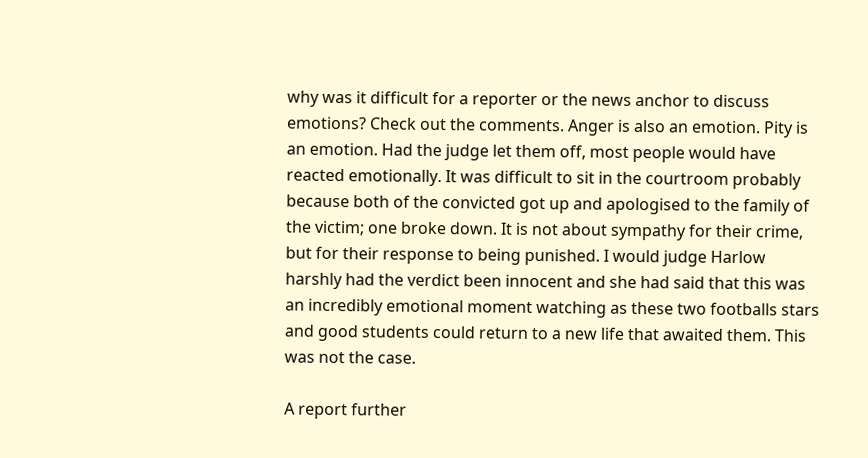why was it difficult for a reporter or the news anchor to discuss emotions? Check out the comments. Anger is also an emotion. Pity is an emotion. Had the judge let them off, most people would have reacted emotionally. It was difficult to sit in the courtroom probably because both of the convicted got up and apologised to the family of the victim; one broke down. It is not about sympathy for their crime, but for their response to being punished. I would judge Harlow harshly had the verdict been innocent and she had said that this was an incredibly emotional moment watching as these two footballs stars and good students could return to a new life that awaited them. This was not the case.

A report further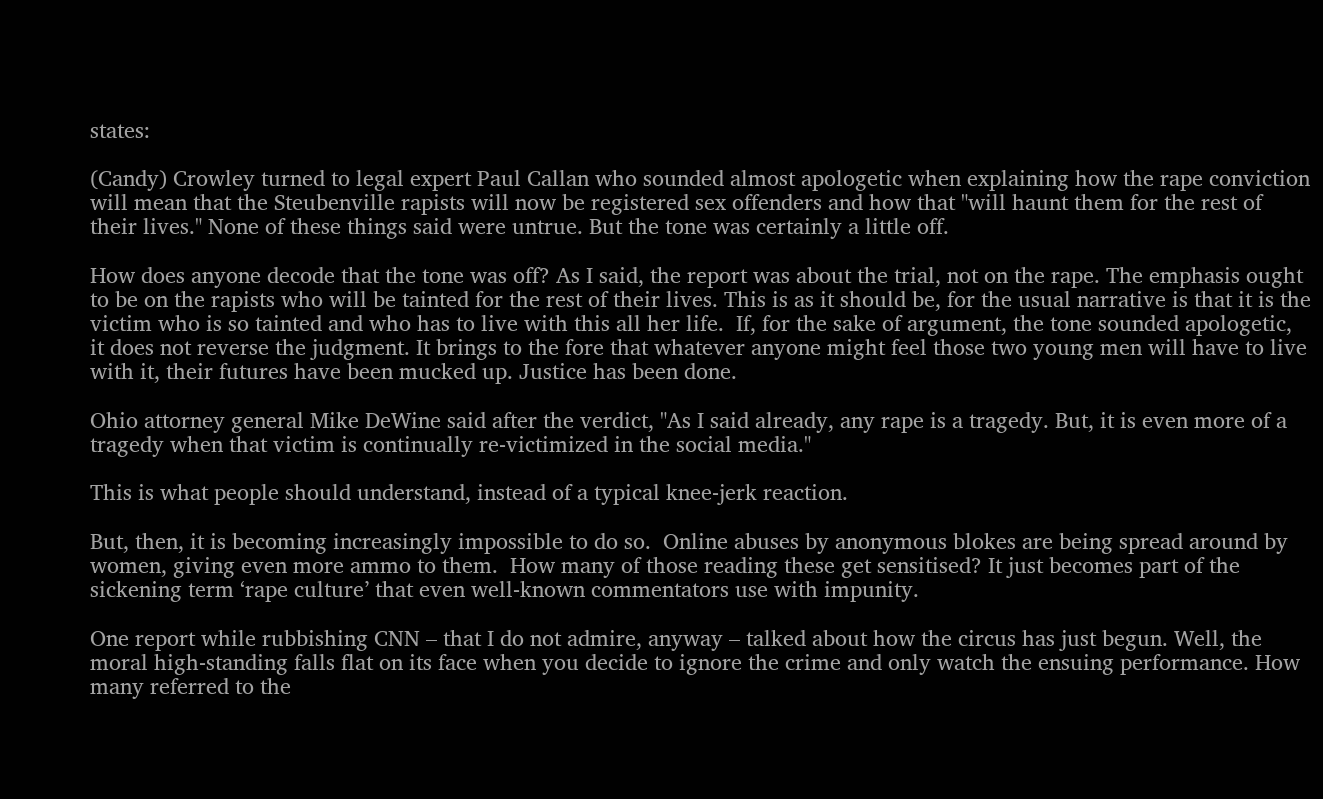states:

(Candy) Crowley turned to legal expert Paul Callan who sounded almost apologetic when explaining how the rape conviction will mean that the Steubenville rapists will now be registered sex offenders and how that "will haunt them for the rest of their lives." None of these things said were untrue. But the tone was certainly a little off.

How does anyone decode that the tone was off? As I said, the report was about the trial, not on the rape. The emphasis ought to be on the rapists who will be tainted for the rest of their lives. This is as it should be, for the usual narrative is that it is the victim who is so tainted and who has to live with this all her life.  If, for the sake of argument, the tone sounded apologetic, it does not reverse the judgment. It brings to the fore that whatever anyone might feel those two young men will have to live with it, their futures have been mucked up. Justice has been done.

Ohio attorney general Mike DeWine said after the verdict, "As I said already, any rape is a tragedy. But, it is even more of a tragedy when that victim is continually re-victimized in the social media."

This is what people should understand, instead of a typical knee-jerk reaction.

But, then, it is becoming increasingly impossible to do so.  Online abuses by anonymous blokes are being spread around by women, giving even more ammo to them.  How many of those reading these get sensitised? It just becomes part of the sickening term ‘rape culture’ that even well-known commentators use with impunity.

One report while rubbishing CNN – that I do not admire, anyway – talked about how the circus has just begun. Well, the moral high-standing falls flat on its face when you decide to ignore the crime and only watch the ensuing performance. How many referred to the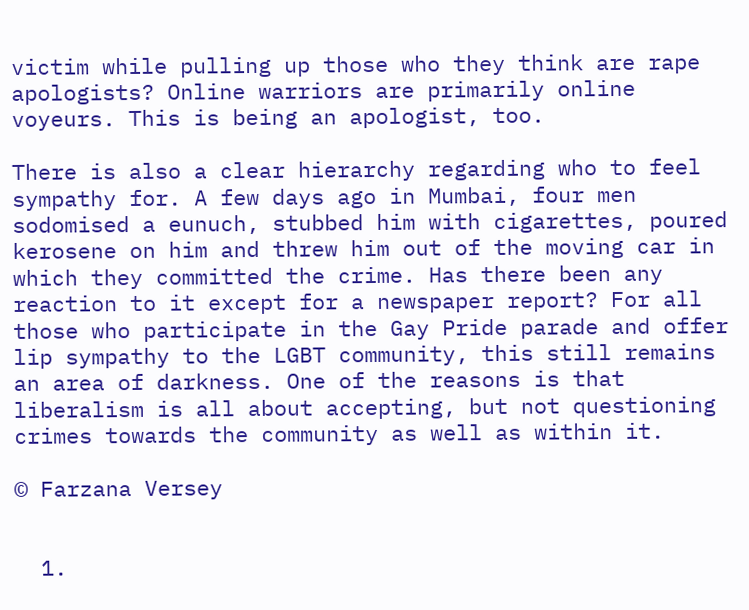victim while pulling up those who they think are rape apologists? Online warriors are primarily online voyeurs. This is being an apologist, too.

There is also a clear hierarchy regarding who to feel sympathy for. A few days ago in Mumbai, four men sodomised a eunuch, stubbed him with cigarettes, poured kerosene on him and threw him out of the moving car in which they committed the crime. Has there been any reaction to it except for a newspaper report? For all those who participate in the Gay Pride parade and offer lip sympathy to the LGBT community, this still remains an area of darkness. One of the reasons is that liberalism is all about accepting, but not questioning crimes towards the community as well as within it.

© Farzana Versey


  1.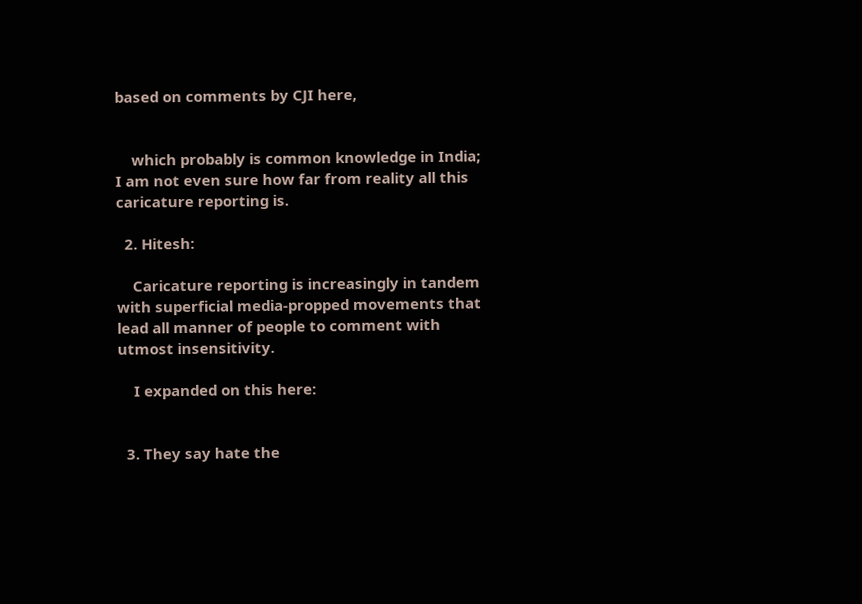based on comments by CJI here,


    which probably is common knowledge in India; I am not even sure how far from reality all this caricature reporting is.

  2. Hitesh:

    Caricature reporting is increasingly in tandem with superficial media-propped movements that lead all manner of people to comment with utmost insensitivity.

    I expanded on this here:


  3. They say hate the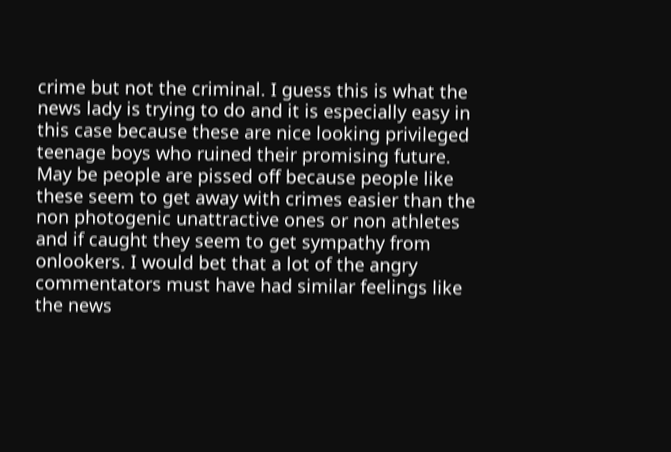crime but not the criminal. I guess this is what the news lady is trying to do and it is especially easy in this case because these are nice looking privileged teenage boys who ruined their promising future. May be people are pissed off because people like these seem to get away with crimes easier than the non photogenic unattractive ones or non athletes and if caught they seem to get sympathy from onlookers. I would bet that a lot of the angry commentators must have had similar feelings like the news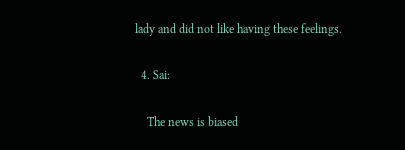lady and did not like having these feelings.

  4. Sai:

    The news is biased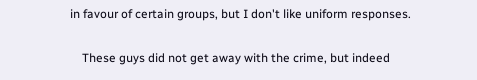in favour of certain groups, but I don't like uniform responses.

    These guys did not get away with the crime, but indeed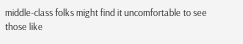middle-class folks might find it uncomfortable to see those like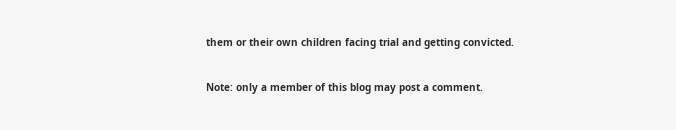them or their own children facing trial and getting convicted.


Note: only a member of this blog may post a comment.